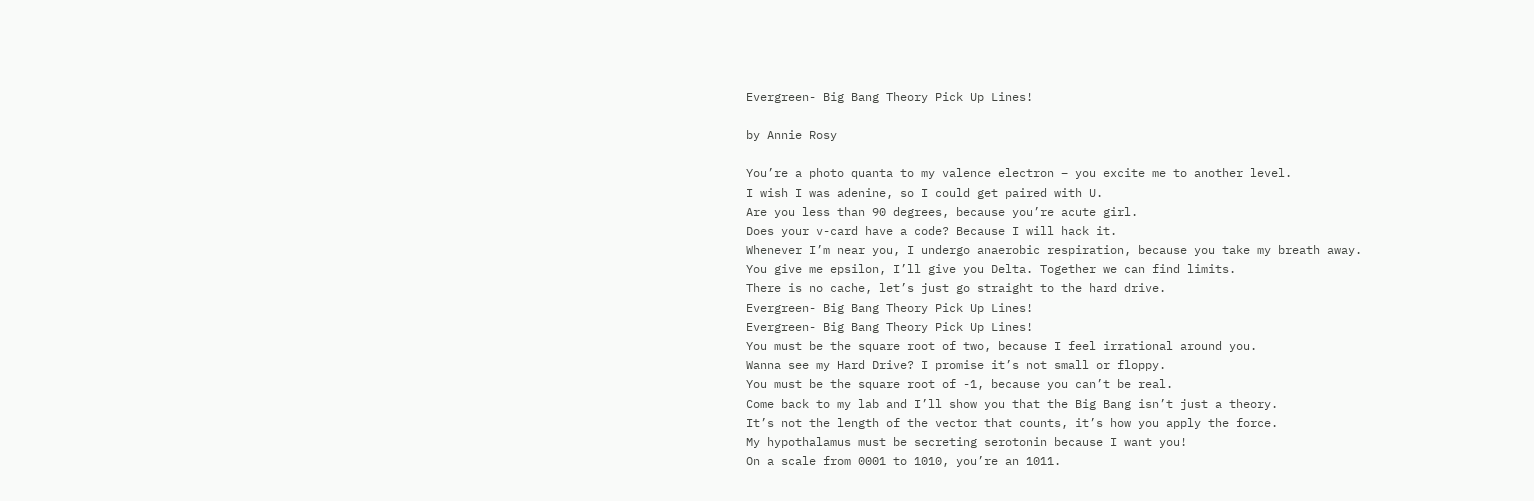Evergreen- Big Bang Theory Pick Up Lines!

by Annie Rosy

You’re a photo quanta to my valence electron – you excite me to another level.
I wish I was adenine, so I could get paired with U.
Are you less than 90 degrees, because you’re acute girl.
Does your v-card have a code? Because I will hack it.
Whenever I’m near you, I undergo anaerobic respiration, because you take my breath away.
You give me epsilon, I’ll give you Delta. Together we can find limits.
There is no cache, let’s just go straight to the hard drive.
Evergreen- Big Bang Theory Pick Up Lines!
Evergreen- Big Bang Theory Pick Up Lines!
You must be the square root of two, because I feel irrational around you.
Wanna see my Hard Drive? I promise it’s not small or floppy.
You must be the square root of -1, because you can’t be real.
Come back to my lab and I’ll show you that the Big Bang isn’t just a theory.
It’s not the length of the vector that counts, it’s how you apply the force.
My hypothalamus must be secreting serotonin because I want you!
On a scale from 0001 to 1010, you’re an 1011.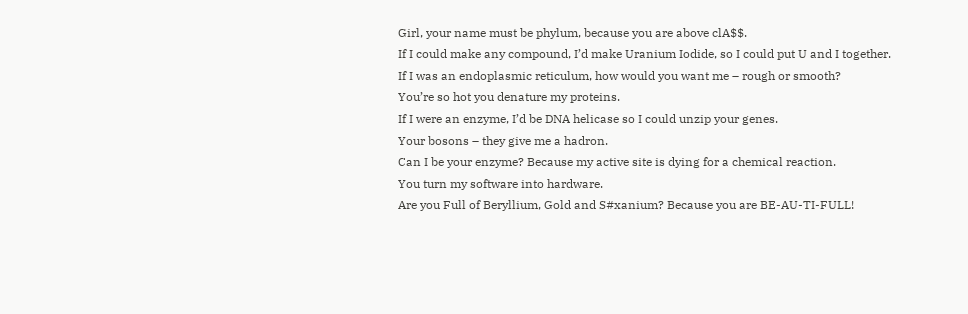Girl, your name must be phylum, because you are above clA$$.
If I could make any compound, I’d make Uranium Iodide, so I could put U and I together.
If I was an endoplasmic reticulum, how would you want me – rough or smooth?
You’re so hot you denature my proteins.
If I were an enzyme, I’d be DNA helicase so I could unzip your genes.
Your bosons – they give me a hadron.
Can I be your enzyme? Because my active site is dying for a chemical reaction.
You turn my software into hardware.
Are you Full of Beryllium, Gold and S#xanium? Because you are BE-AU-TI-FULL!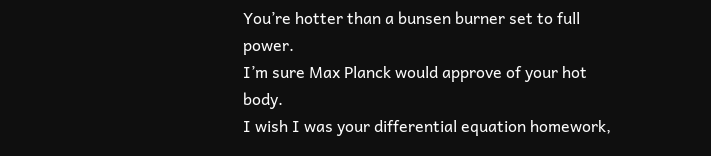You’re hotter than a bunsen burner set to full power.
I’m sure Max Planck would approve of your hot body.
I wish I was your differential equation homework,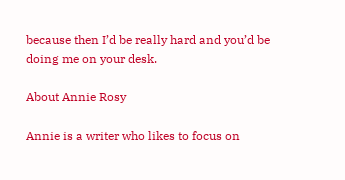because then I’d be really hard and you’d be doing me on your desk.

About Annie Rosy

Annie is a writer who likes to focus on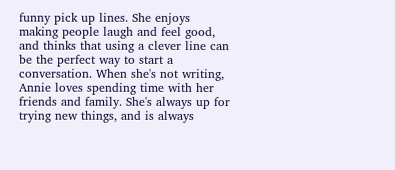funny pick up lines. She enjoys making people laugh and feel good, and thinks that using a clever line can be the perfect way to start a conversation. When she's not writing, Annie loves spending time with her friends and family. She's always up for trying new things, and is always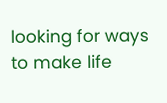looking for ways to make life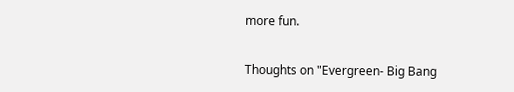more fun.

Thoughts on "Evergreen- Big Bang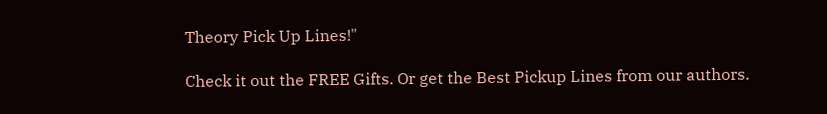Theory Pick Up Lines!"

Check it out the FREE Gifts. Or get the Best Pickup Lines from our authors.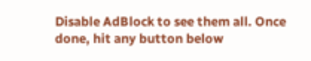Disable AdBlock to see them all. Once done, hit any button below